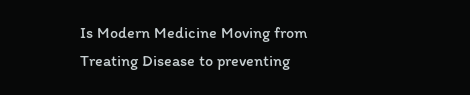Is Modern Medicine Moving from Treating Disease to preventing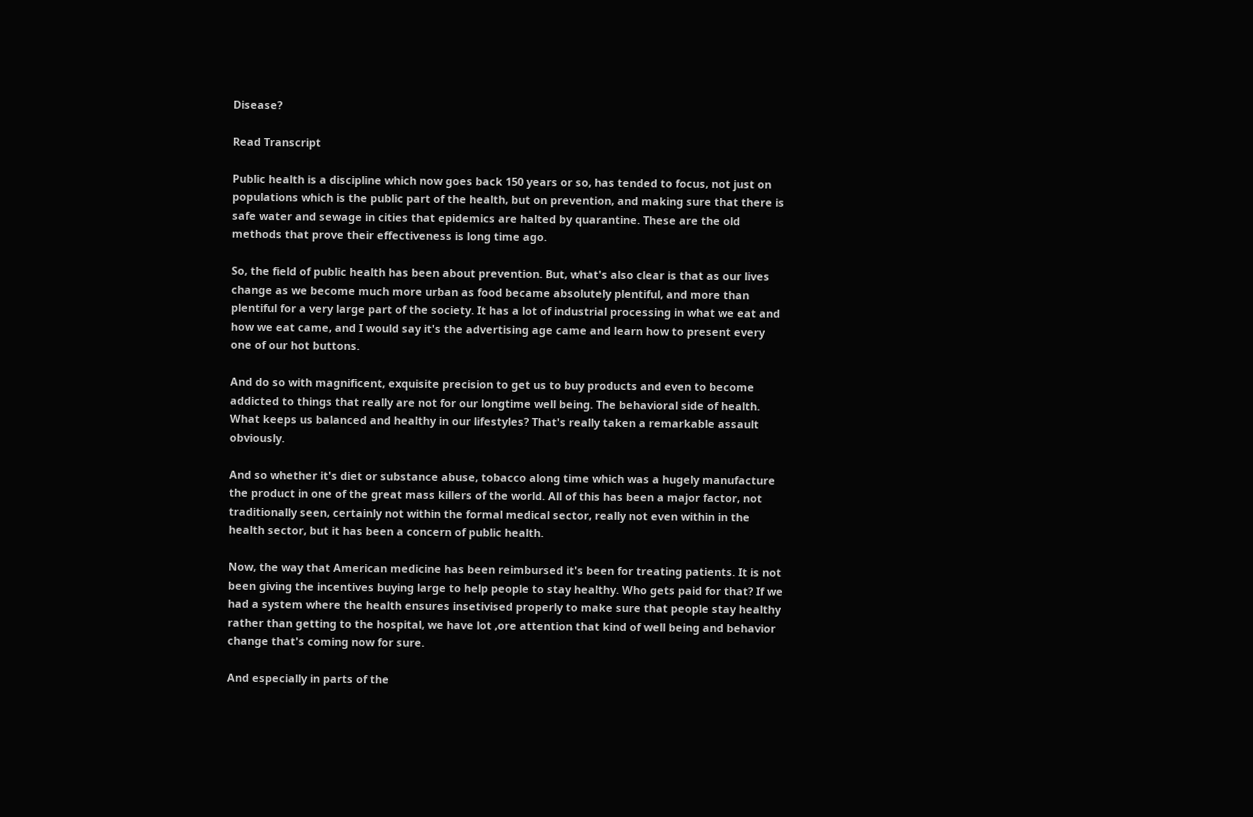Disease?

Read Transcript

Public health is a discipline which now goes back 150 years or so, has tended to focus, not just on populations which is the public part of the health, but on prevention, and making sure that there is safe water and sewage in cities that epidemics are halted by quarantine. These are the old methods that prove their effectiveness is long time ago.

So, the field of public health has been about prevention. But, what's also clear is that as our lives change as we become much more urban as food became absolutely plentiful, and more than plentiful for a very large part of the society. It has a lot of industrial processing in what we eat and how we eat came, and I would say it's the advertising age came and learn how to present every one of our hot buttons.

And do so with magnificent, exquisite precision to get us to buy products and even to become addicted to things that really are not for our longtime well being. The behavioral side of health. What keeps us balanced and healthy in our lifestyles? That's really taken a remarkable assault obviously.

And so whether it's diet or substance abuse, tobacco along time which was a hugely manufacture the product in one of the great mass killers of the world. All of this has been a major factor, not traditionally seen, certainly not within the formal medical sector, really not even within in the health sector, but it has been a concern of public health.

Now, the way that American medicine has been reimbursed it's been for treating patients. It is not been giving the incentives buying large to help people to stay healthy. Who gets paid for that? If we had a system where the health ensures insetivised properly to make sure that people stay healthy rather than getting to the hospital, we have lot ,ore attention that kind of well being and behavior change that's coming now for sure.

And especially in parts of the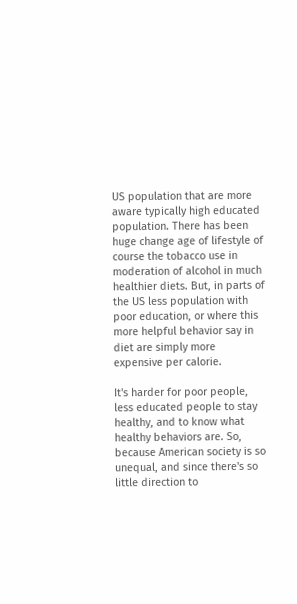US population that are more aware typically high educated population. There has been huge change age of lifestyle of course the tobacco use in moderation of alcohol in much healthier diets. But, in parts of the US less population with poor education, or where this more helpful behavior say in diet are simply more expensive per calorie.

It's harder for poor people, less educated people to stay healthy, and to know what healthy behaviors are. So, because American society is so unequal, and since there's so little direction to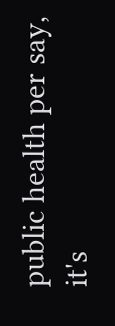public health per say, it's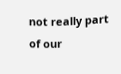not really part of our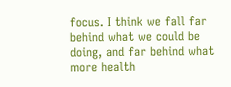focus. I think we fall far behind what we could be doing, and far behind what more health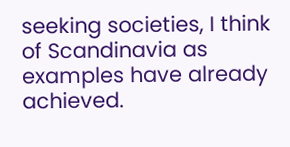seeking societies, I think of Scandinavia as examples have already achieved.